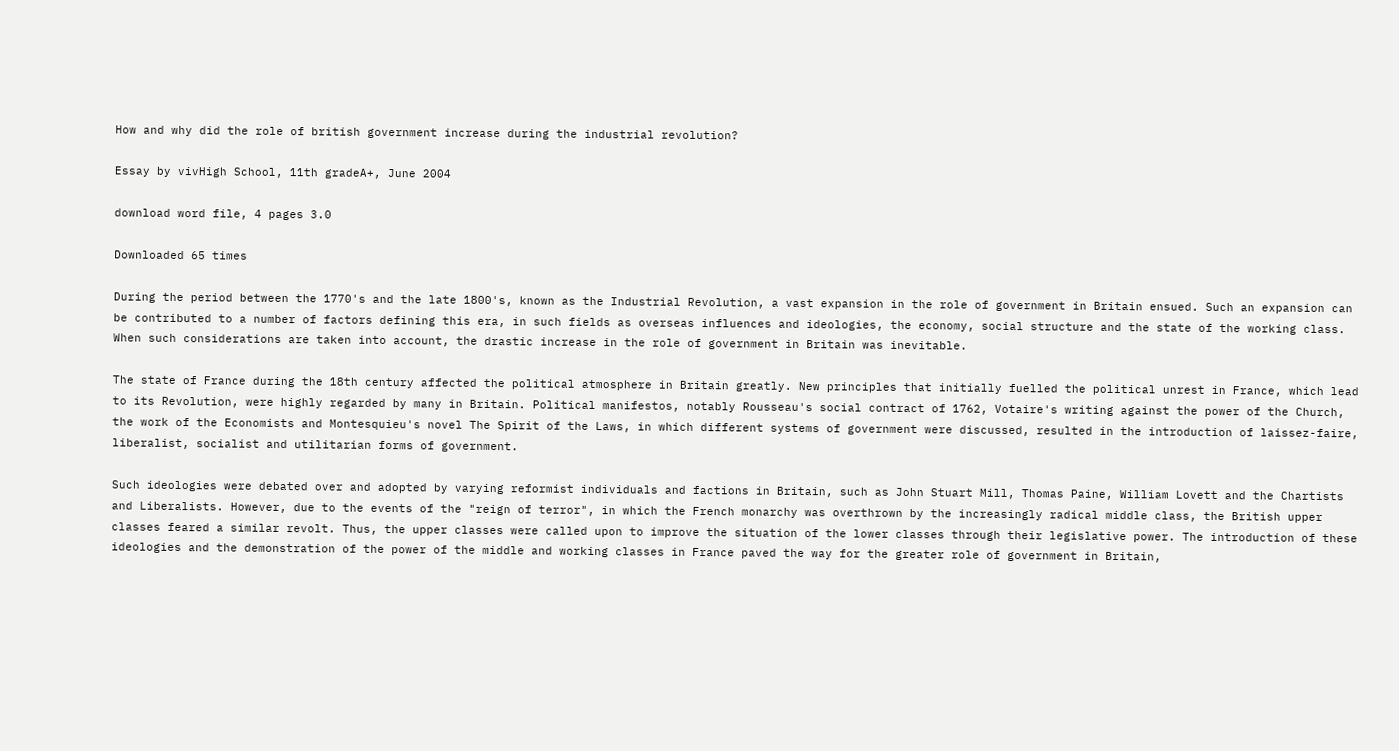How and why did the role of british government increase during the industrial revolution?

Essay by vivHigh School, 11th gradeA+, June 2004

download word file, 4 pages 3.0

Downloaded 65 times

During the period between the 1770's and the late 1800's, known as the Industrial Revolution, a vast expansion in the role of government in Britain ensued. Such an expansion can be contributed to a number of factors defining this era, in such fields as overseas influences and ideologies, the economy, social structure and the state of the working class. When such considerations are taken into account, the drastic increase in the role of government in Britain was inevitable.

The state of France during the 18th century affected the political atmosphere in Britain greatly. New principles that initially fuelled the political unrest in France, which lead to its Revolution, were highly regarded by many in Britain. Political manifestos, notably Rousseau's social contract of 1762, Votaire's writing against the power of the Church, the work of the Economists and Montesquieu's novel The Spirit of the Laws, in which different systems of government were discussed, resulted in the introduction of laissez-faire, liberalist, socialist and utilitarian forms of government.

Such ideologies were debated over and adopted by varying reformist individuals and factions in Britain, such as John Stuart Mill, Thomas Paine, William Lovett and the Chartists and Liberalists. However, due to the events of the "reign of terror", in which the French monarchy was overthrown by the increasingly radical middle class, the British upper classes feared a similar revolt. Thus, the upper classes were called upon to improve the situation of the lower classes through their legislative power. The introduction of these ideologies and the demonstration of the power of the middle and working classes in France paved the way for the greater role of government in Britain,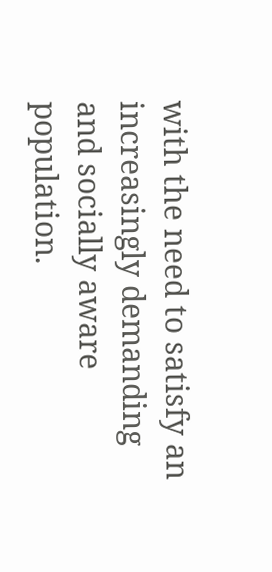with the need to satisfy an increasingly demanding and socially aware population.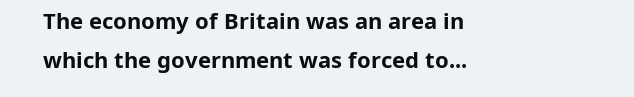The economy of Britain was an area in which the government was forced to...